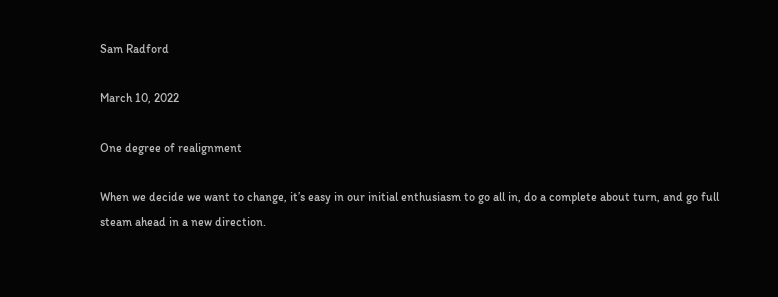Sam Radford

March 10, 2022

One degree of realignment

When we decide we want to change, it’s easy in our initial enthusiasm to go all in, do a complete about turn, and go full steam ahead in a new direction.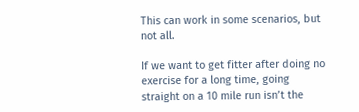This can work in some scenarios, but not all.

If we want to get fitter after doing no exercise for a long time, going straight on a 10 mile run isn’t the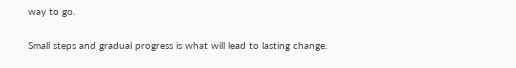way to go.

Small steps and gradual progress is what will lead to lasting change.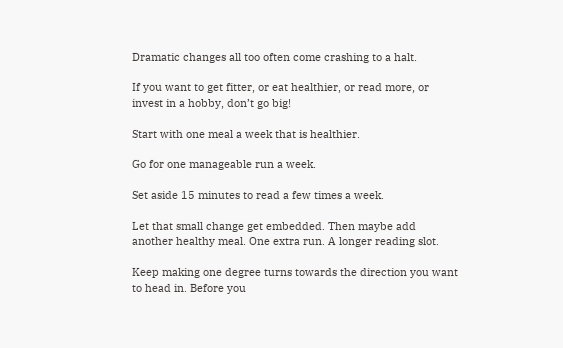Dramatic changes all too often come crashing to a halt.

If you want to get fitter, or eat healthier, or read more, or invest in a hobby, don’t go big!

Start with one meal a week that is healthier.

Go for one manageable run a week.

Set aside 15 minutes to read a few times a week.

Let that small change get embedded. Then maybe add another healthy meal. One extra run. A longer reading slot.

Keep making one degree turns towards the direction you want to head in. Before you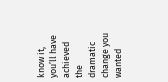know it, you’ll have achieved the dramatic change you wanted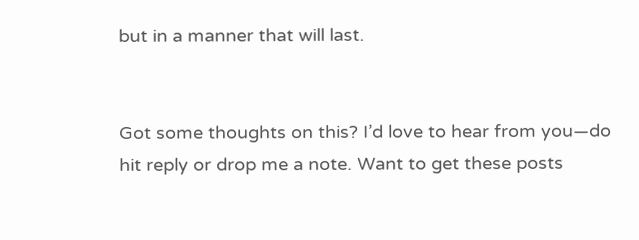but in a manner that will last.


Got some thoughts on this? I’d love to hear from you—do hit reply or drop me a note. Want to get these posts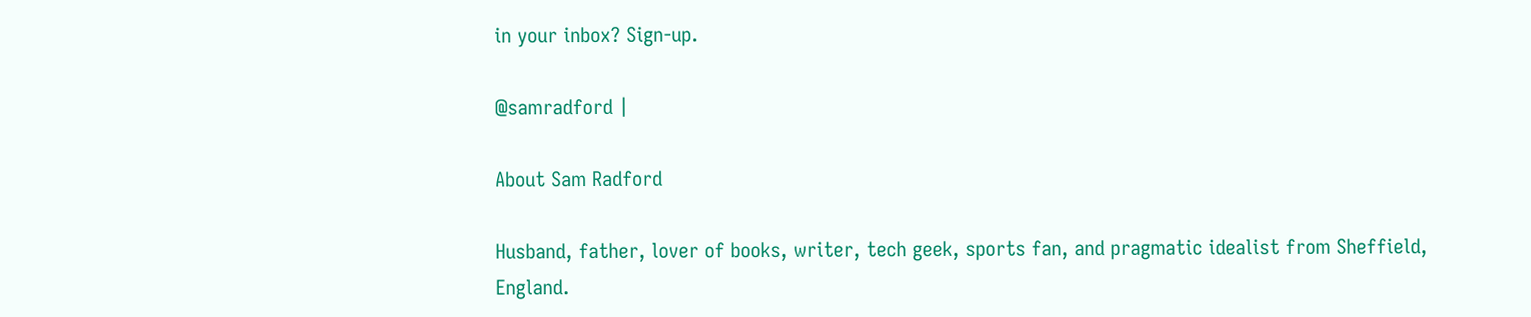in your inbox? Sign-up.

@samradford |

About Sam Radford

Husband, father, lover of books, writer, tech geek, sports fan, and pragmatic idealist from Sheffield, England.